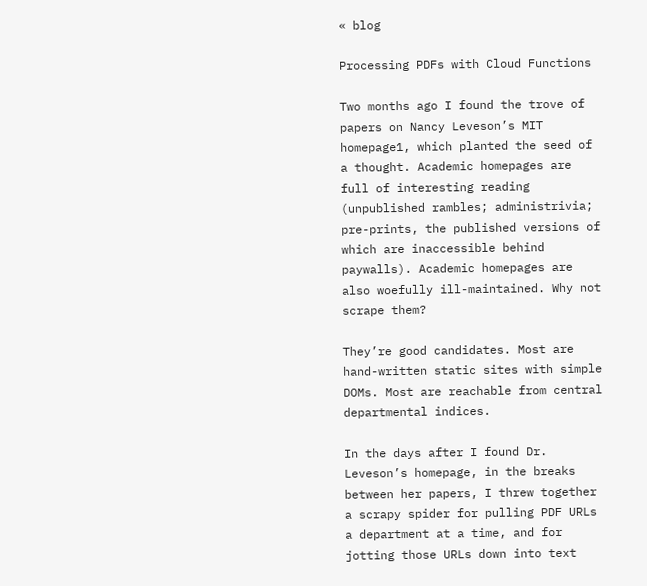« blog

Processing PDFs with Cloud Functions

Two months ago I found the trove of papers on Nancy Leveson’s MIT homepage1, which planted the seed of a thought. Academic homepages are full of interesting reading (unpublished rambles; administrivia; pre-prints, the published versions of which are inaccessible behind paywalls). Academic homepages are also woefully ill-maintained. Why not scrape them?

They’re good candidates. Most are hand-written static sites with simple DOMs. Most are reachable from central departmental indices.

In the days after I found Dr. Leveson’s homepage, in the breaks between her papers, I threw together a scrapy spider for pulling PDF URLs a department at a time, and for jotting those URLs down into text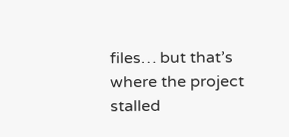files… but that’s where the project stalled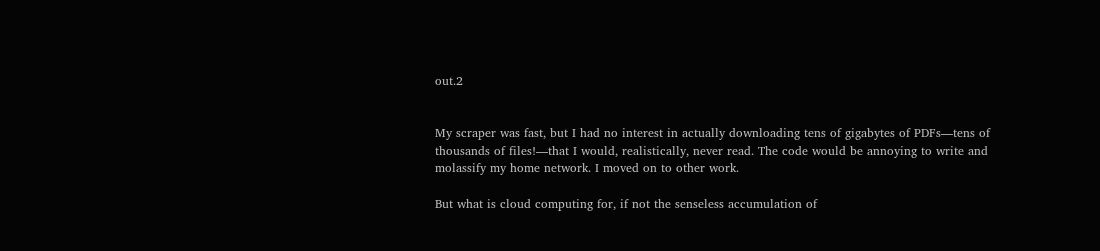out.2


My scraper was fast, but I had no interest in actually downloading tens of gigabytes of PDFs––tens of thousands of files!––that I would, realistically, never read. The code would be annoying to write and molassify my home network. I moved on to other work.

But what is cloud computing for, if not the senseless accumulation of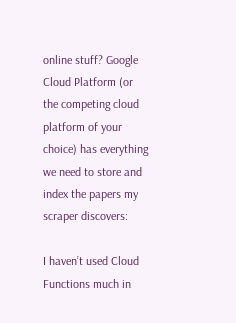online stuff? Google Cloud Platform (or the competing cloud platform of your choice) has everything we need to store and index the papers my scraper discovers:

I haven’t used Cloud Functions much in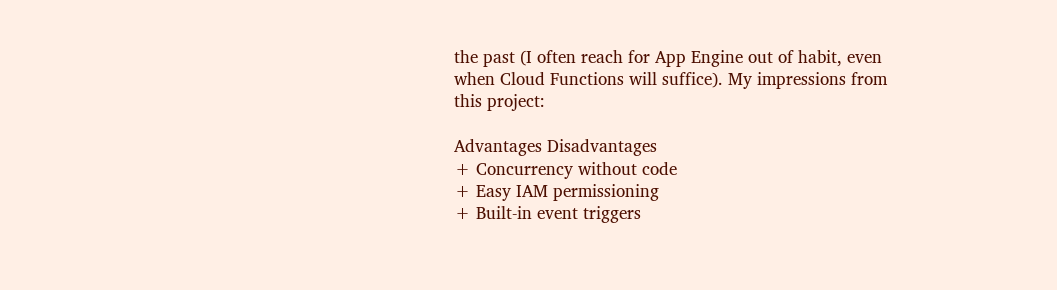the past (I often reach for App Engine out of habit, even when Cloud Functions will suffice). My impressions from this project:

Advantages Disadvantages
+ Concurrency without code
+ Easy IAM permissioning
+ Built-in event triggers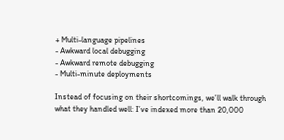+ Multi-language pipelines
- Awkward local debugging
- Awkward remote debugging
- Multi-minute deployments

Instead of focusing on their shortcomings, we’ll walk through what they handled well: I’ve indexed more than 20,000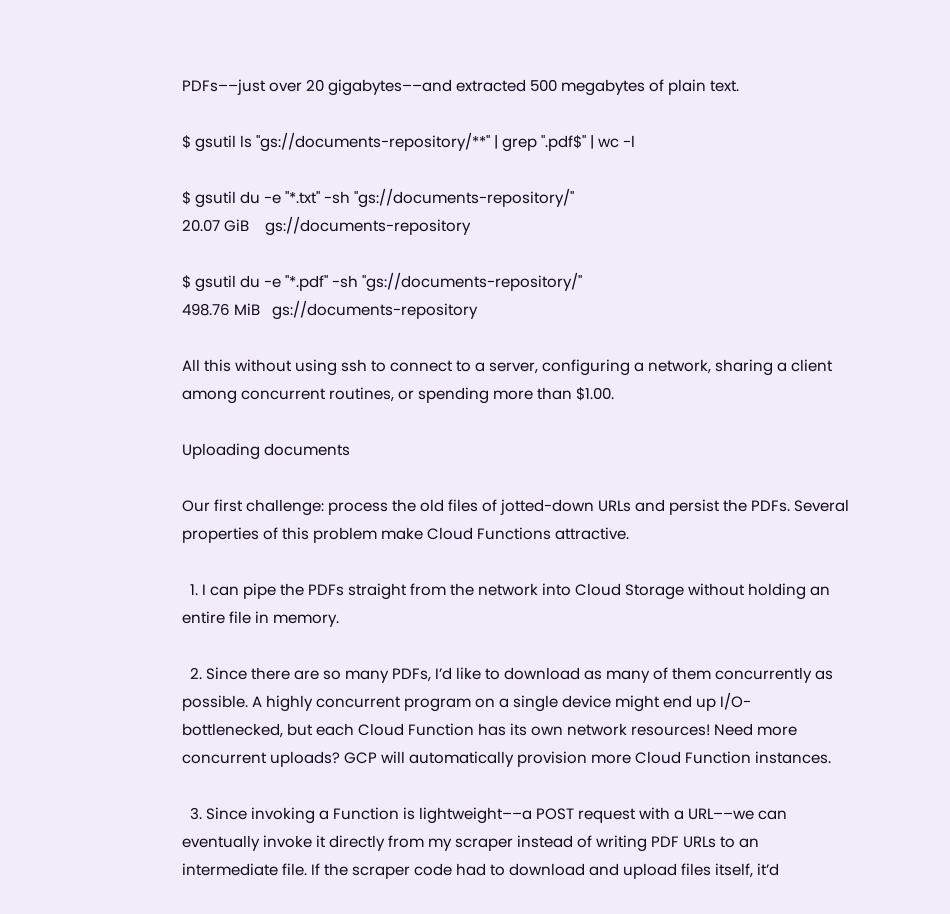PDFs––just over 20 gigabytes––and extracted 500 megabytes of plain text.

$ gsutil ls "gs://documents-repository/**" | grep ".pdf$" | wc -l

$ gsutil du -e "*.txt" -sh "gs://documents-repository/"
20.07 GiB    gs://documents-repository

$ gsutil du -e "*.pdf" -sh "gs://documents-repository/"
498.76 MiB   gs://documents-repository

All this without using ssh to connect to a server, configuring a network, sharing a client among concurrent routines, or spending more than $1.00.

Uploading documents

Our first challenge: process the old files of jotted-down URLs and persist the PDFs. Several properties of this problem make Cloud Functions attractive.

  1. I can pipe the PDFs straight from the network into Cloud Storage without holding an entire file in memory.

  2. Since there are so many PDFs, I’d like to download as many of them concurrently as possible. A highly concurrent program on a single device might end up I/O-bottlenecked, but each Cloud Function has its own network resources! Need more concurrent uploads? GCP will automatically provision more Cloud Function instances.

  3. Since invoking a Function is lightweight––a POST request with a URL––we can eventually invoke it directly from my scraper instead of writing PDF URLs to an intermediate file. If the scraper code had to download and upload files itself, it’d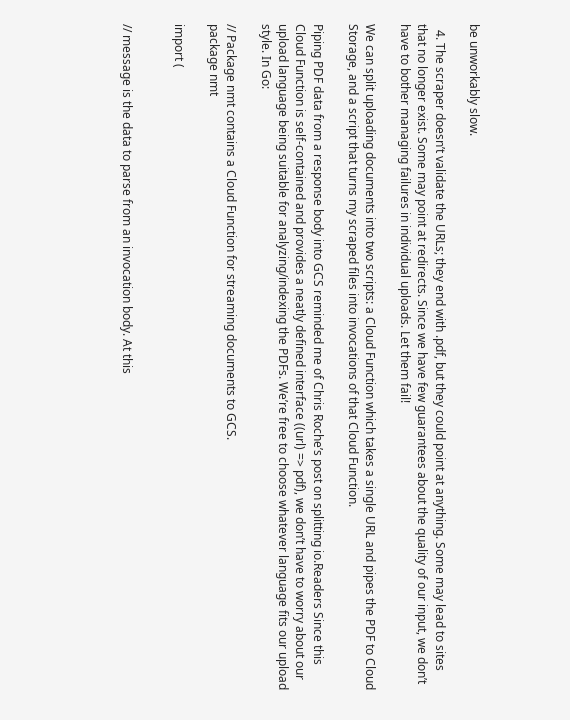be unworkably slow.

  4. The scraper doesn’t validate the URLs; they end with .pdf, but they could point at anything. Some may lead to sites that no longer exist. Some may point at redirects. Since we have few guarantees about the quality of our input, we don’t have to bother managing failures in individual uploads. Let them fail!

We can split uploading documents into two scripts: a Cloud Function which takes a single URL and pipes the PDF to Cloud Storage, and a script that turns my scraped files into invocations of that Cloud Function.

Piping PDF data from a response body into GCS reminded me of Chris Roche’s post on splitting io.Readers Since this Cloud Function is self-contained and provides a neatly defined interface ((url) => pdf), we don’t have to worry about our upload language being suitable for analyzing/indexing the PDFs. We’re free to choose whatever language fits our upload style. In Go:

// Package nmt contains a Cloud Function for streaming documents to GCS.
package nmt

import (


// message is the data to parse from an invocation body. At this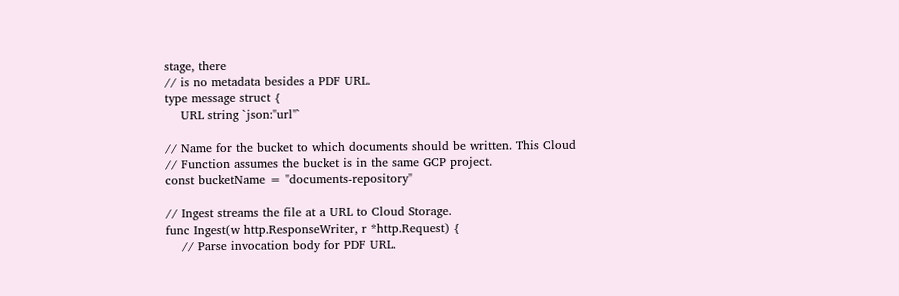stage, there
// is no metadata besides a PDF URL.
type message struct {
    URL string `json:"url"`

// Name for the bucket to which documents should be written. This Cloud
// Function assumes the bucket is in the same GCP project.
const bucketName = "documents-repository"

// Ingest streams the file at a URL to Cloud Storage.
func Ingest(w http.ResponseWriter, r *http.Request) {
    // Parse invocation body for PDF URL.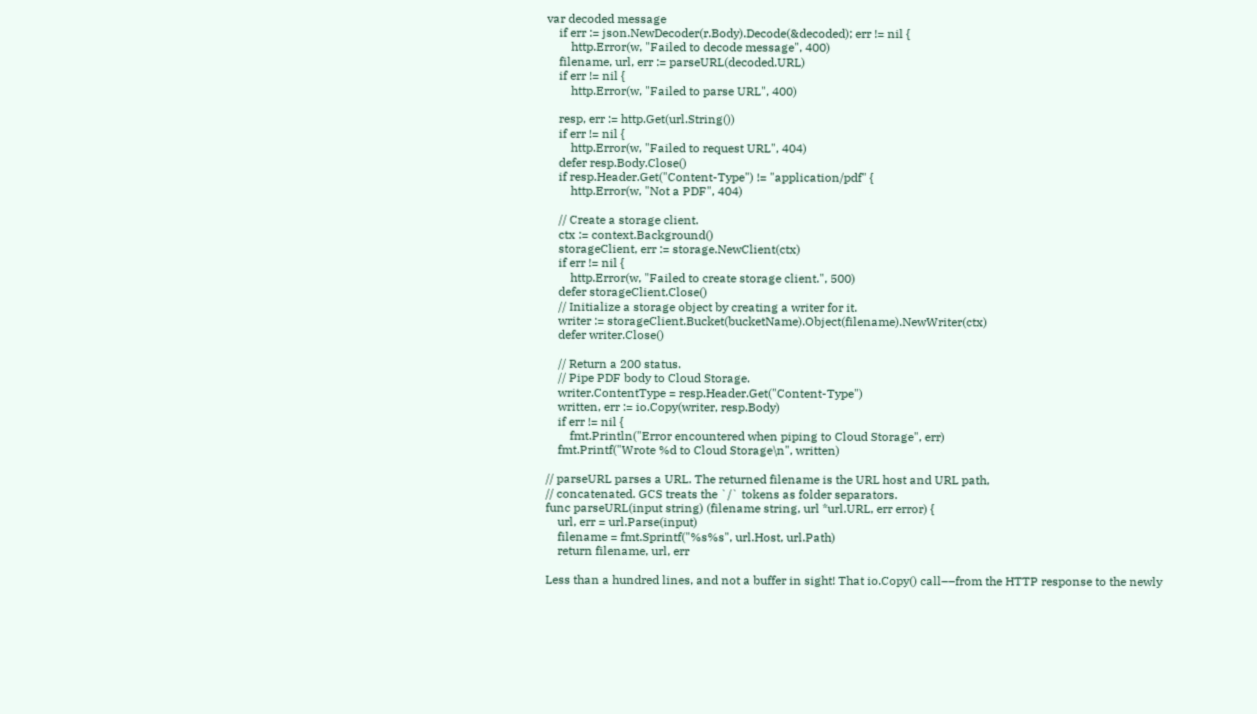var decoded message
    if err := json.NewDecoder(r.Body).Decode(&decoded); err != nil {
        http.Error(w, "Failed to decode message", 400)
    filename, url, err := parseURL(decoded.URL)
    if err != nil {
        http.Error(w, "Failed to parse URL", 400)

    resp, err := http.Get(url.String())
    if err != nil {
        http.Error(w, "Failed to request URL", 404)
    defer resp.Body.Close()
    if resp.Header.Get("Content-Type") != "application/pdf" {
        http.Error(w, "Not a PDF", 404)

    // Create a storage client.
    ctx := context.Background()
    storageClient, err := storage.NewClient(ctx)
    if err != nil {
        http.Error(w, "Failed to create storage client.", 500)
    defer storageClient.Close()
    // Initialize a storage object by creating a writer for it.
    writer := storageClient.Bucket(bucketName).Object(filename).NewWriter(ctx)
    defer writer.Close()

    // Return a 200 status.
    // Pipe PDF body to Cloud Storage.
    writer.ContentType = resp.Header.Get("Content-Type")
    written, err := io.Copy(writer, resp.Body)
    if err != nil {
        fmt.Println("Error encountered when piping to Cloud Storage", err)
    fmt.Printf("Wrote %d to Cloud Storage\n", written)

// parseURL parses a URL. The returned filename is the URL host and URL path,
// concatenated. GCS treats the `/` tokens as folder separators.
func parseURL(input string) (filename string, url *url.URL, err error) {
    url, err = url.Parse(input)
    filename = fmt.Sprintf("%s%s", url.Host, url.Path)
    return filename, url, err

Less than a hundred lines, and not a buffer in sight! That io.Copy() call––from the HTTP response to the newly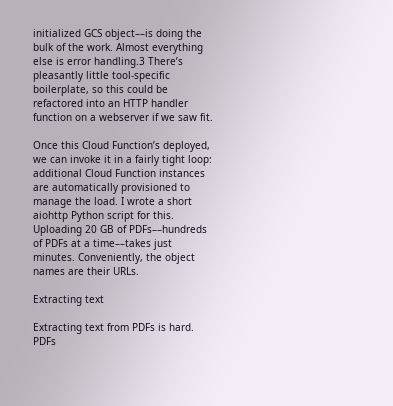initialized GCS object––is doing the bulk of the work. Almost everything else is error handling.3 There’s pleasantly little tool-specific boilerplate, so this could be refactored into an HTTP handler function on a webserver if we saw fit.

Once this Cloud Function’s deployed, we can invoke it in a fairly tight loop: additional Cloud Function instances are automatically provisioned to manage the load. I wrote a short aiohttp Python script for this. Uploading 20 GB of PDFs––hundreds of PDFs at a time––takes just minutes. Conveniently, the object names are their URLs.

Extracting text

Extracting text from PDFs is hard. PDFs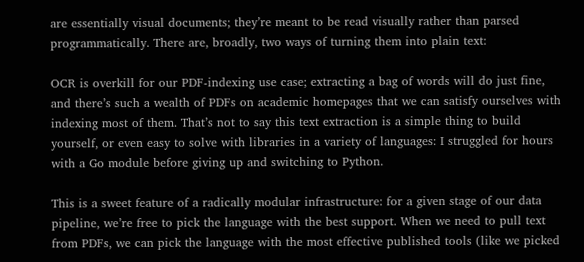are essentially visual documents; they’re meant to be read visually rather than parsed programmatically. There are, broadly, two ways of turning them into plain text:

OCR is overkill for our PDF-indexing use case; extracting a bag of words will do just fine, and there’s such a wealth of PDFs on academic homepages that we can satisfy ourselves with indexing most of them. That’s not to say this text extraction is a simple thing to build yourself, or even easy to solve with libraries in a variety of languages: I struggled for hours with a Go module before giving up and switching to Python.

This is a sweet feature of a radically modular infrastructure: for a given stage of our data pipeline, we’re free to pick the language with the best support. When we need to pull text from PDFs, we can pick the language with the most effective published tools (like we picked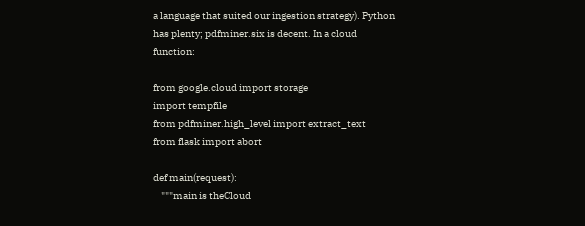a language that suited our ingestion strategy). Python has plenty; pdfminer.six is decent. In a cloud function:

from google.cloud import storage
import tempfile
from pdfminer.high_level import extract_text
from flask import abort

def main(request):
    """main is theCloud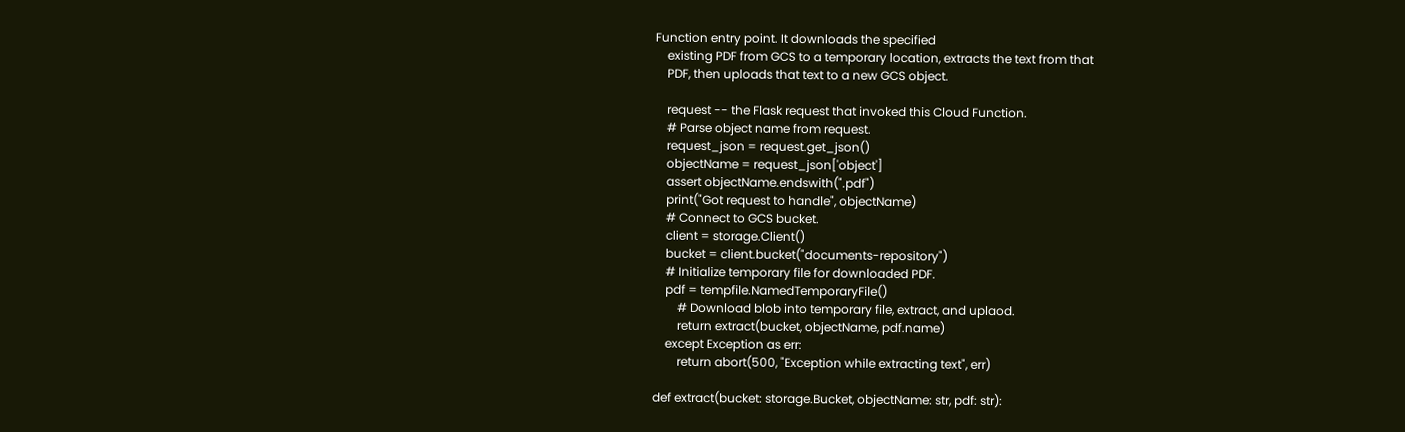Function entry point. It downloads the specified
    existing PDF from GCS to a temporary location, extracts the text from that
    PDF, then uploads that text to a new GCS object.

    request -- the Flask request that invoked this Cloud Function.
    # Parse object name from request.
    request_json = request.get_json()
    objectName = request_json['object']
    assert objectName.endswith(".pdf")
    print("Got request to handle", objectName)
    # Connect to GCS bucket.
    client = storage.Client()
    bucket = client.bucket("documents-repository")
    # Initialize temporary file for downloaded PDF.
    pdf = tempfile.NamedTemporaryFile()
        # Download blob into temporary file, extract, and uplaod.
        return extract(bucket, objectName, pdf.name)
    except Exception as err:
        return abort(500, "Exception while extracting text", err)

def extract(bucket: storage.Bucket, objectName: str, pdf: str):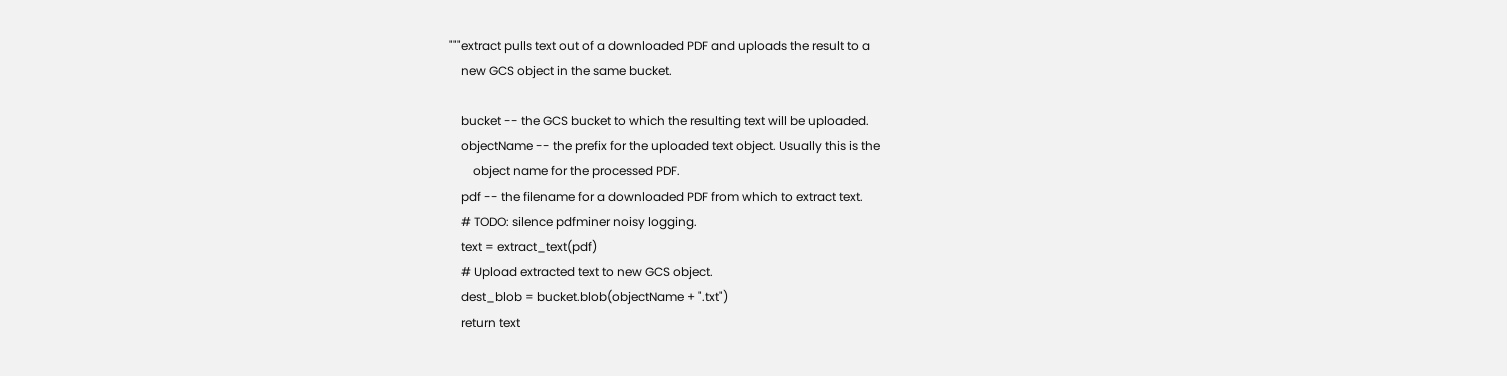"""extract pulls text out of a downloaded PDF and uploads the result to a
    new GCS object in the same bucket.

    bucket -- the GCS bucket to which the resulting text will be uploaded.
    objectName -- the prefix for the uploaded text object. Usually this is the
        object name for the processed PDF.
    pdf -- the filename for a downloaded PDF from which to extract text.
    # TODO: silence pdfminer noisy logging.
    text = extract_text(pdf)
    # Upload extracted text to new GCS object.
    dest_blob = bucket.blob(objectName + ".txt")
    return text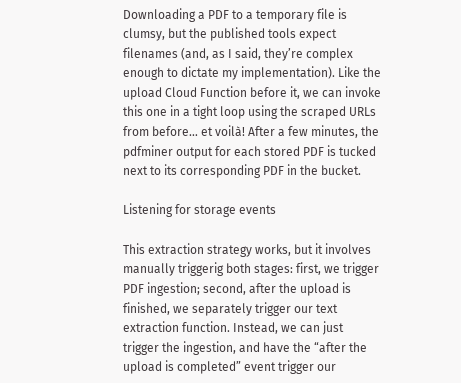Downloading a PDF to a temporary file is clumsy, but the published tools expect filenames (and, as I said, they’re complex enough to dictate my implementation). Like the upload Cloud Function before it, we can invoke this one in a tight loop using the scraped URLs from before… et voilà! After a few minutes, the pdfminer output for each stored PDF is tucked next to its corresponding PDF in the bucket.

Listening for storage events

This extraction strategy works, but it involves manually triggerig both stages: first, we trigger PDF ingestion; second, after the upload is finished, we separately trigger our text extraction function. Instead, we can just trigger the ingestion, and have the “after the upload is completed” event trigger our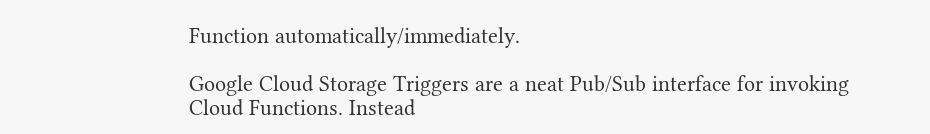Function automatically/immediately.

Google Cloud Storage Triggers are a neat Pub/Sub interface for invoking Cloud Functions. Instead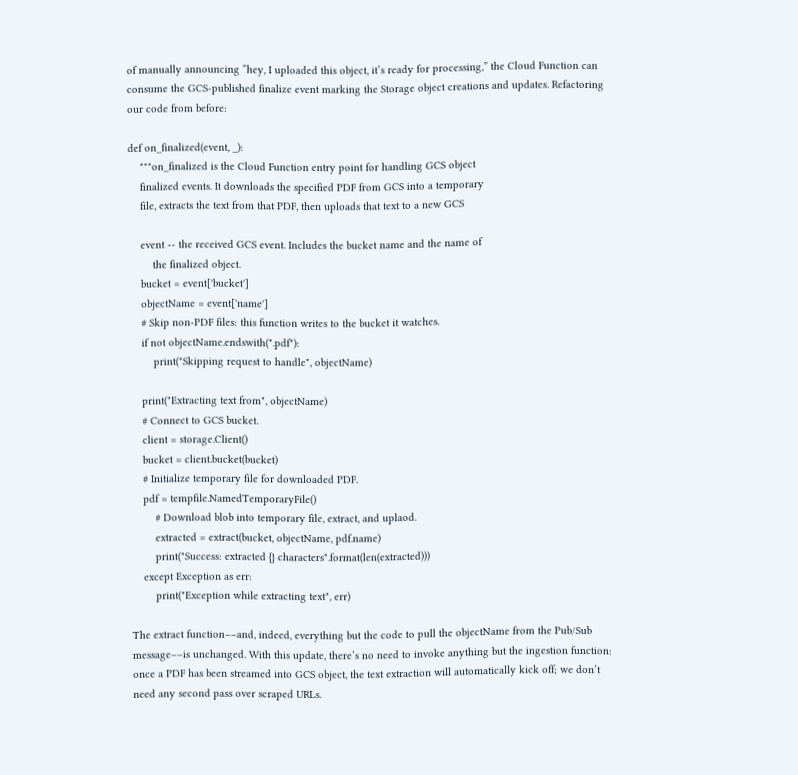of manually announcing “hey, I uploaded this object, it’s ready for processing,” the Cloud Function can consume the GCS-published finalize event marking the Storage object creations and updates. Refactoring our code from before:

def on_finalized(event, _):
    """on_finalized is the Cloud Function entry point for handling GCS object
    finalized events. It downloads the specified PDF from GCS into a temporary
    file, extracts the text from that PDF, then uploads that text to a new GCS

    event -- the received GCS event. Includes the bucket name and the name of
        the finalized object.
    bucket = event['bucket']
    objectName = event['name']
    # Skip non-PDF files: this function writes to the bucket it watches.
    if not objectName.endswith(".pdf"):
        print("Skipping request to handle", objectName)

    print("Extracting text from", objectName)
    # Connect to GCS bucket.
    client = storage.Client()
    bucket = client.bucket(bucket)
    # Initialize temporary file for downloaded PDF.
    pdf = tempfile.NamedTemporaryFile()
        # Download blob into temporary file, extract, and uplaod.
        extracted = extract(bucket, objectName, pdf.name)
        print("Success: extracted {} characters".format(len(extracted)))
    except Exception as err:
        print("Exception while extracting text", err)

The extract function––and, indeed, everything but the code to pull the objectName from the Pub/Sub message––is unchanged. With this update, there’s no need to invoke anything but the ingestion function: once a PDF has been streamed into GCS object, the text extraction will automatically kick off; we don’t need any second pass over scraped URLs.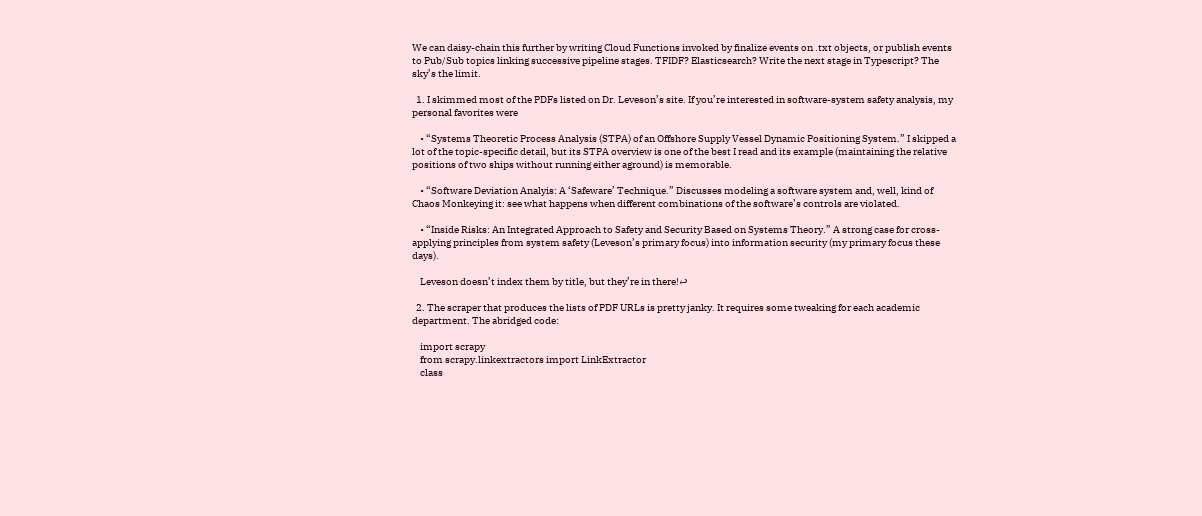We can daisy-chain this further by writing Cloud Functions invoked by finalize events on .txt objects, or publish events to Pub/Sub topics linking successive pipeline stages. TFIDF? Elasticsearch? Write the next stage in Typescript? The sky’s the limit.

  1. I skimmed most of the PDFs listed on Dr. Leveson’s site. If you’re interested in software-system safety analysis, my personal favorites were

    • “Systems Theoretic Process Analysis (STPA) of an Offshore Supply Vessel Dynamic Positioning System.” I skipped a lot of the topic-specific detail, but its STPA overview is one of the best I read and its example (maintaining the relative positions of two ships without running either aground) is memorable.

    • “Software Deviation Analyis: A ‘Safeware’ Technique.” Discusses modeling a software system and, well, kind of Chaos Monkeying it: see what happens when different combinations of the software’s controls are violated.

    • “Inside Risks: An Integrated Approach to Safety and Security Based on Systems Theory.” A strong case for cross-applying principles from system safety (Leveson’s primary focus) into information security (my primary focus these days).

    Leveson doesn’t index them by title, but they’re in there!↩

  2. The scraper that produces the lists of PDF URLs is pretty janky. It requires some tweaking for each academic department. The abridged code:

    import scrapy
    from scrapy.linkextractors import LinkExtractor
    class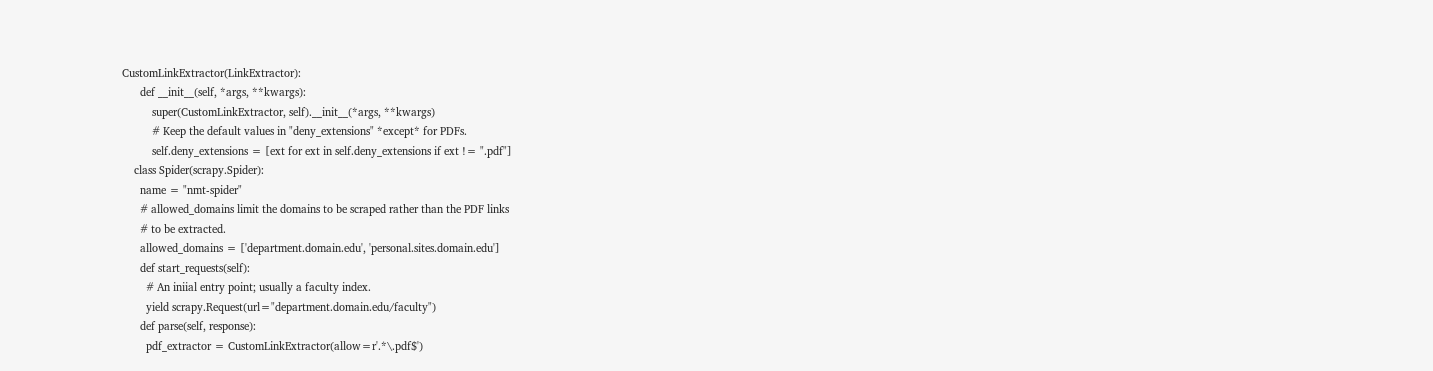CustomLinkExtractor(LinkExtractor):
      def __init__(self, *args, **kwargs):
          super(CustomLinkExtractor, self).__init__(*args, **kwargs)
          # Keep the default values in "deny_extensions" *except* for PDFs.
          self.deny_extensions = [ext for ext in self.deny_extensions if ext != ".pdf"]
    class Spider(scrapy.Spider):
      name = "nmt-spider"
      # allowed_domains limit the domains to be scraped rather than the PDF links
      # to be extracted.
      allowed_domains = ['department.domain.edu', 'personal.sites.domain.edu']
      def start_requests(self):
        # An iniial entry point; usually a faculty index.
        yield scrapy.Request(url="department.domain.edu/faculty")
      def parse(self, response):
        pdf_extractor = CustomLinkExtractor(allow=r'.*\.pdf$')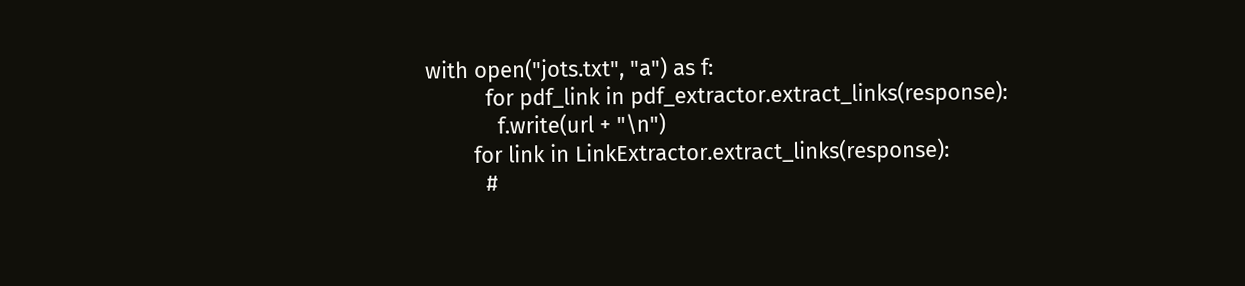with open("jots.txt", "a") as f:
          for pdf_link in pdf_extractor.extract_links(response):
            f.write(url + "\n")
        for link in LinkExtractor.extract_links(response):
          #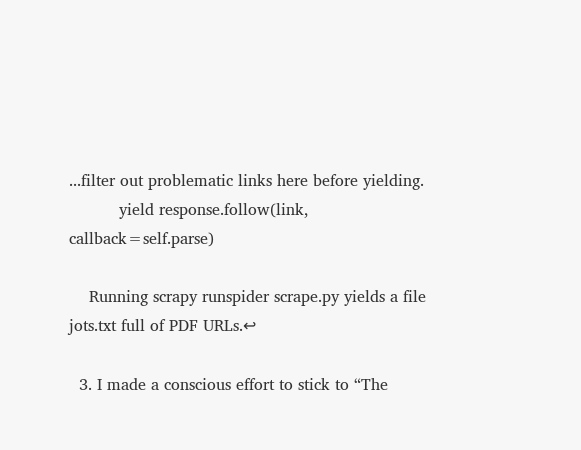...filter out problematic links here before yielding.
          yield response.follow(link, callback=self.parse)

    Running scrapy runspider scrape.py yields a file jots.txt full of PDF URLs.↩

  3. I made a conscious effort to stick to “The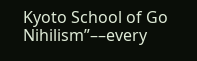Kyoto School of Go Nihilism”––every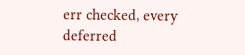err checked, every deferred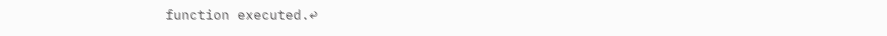function executed.↩